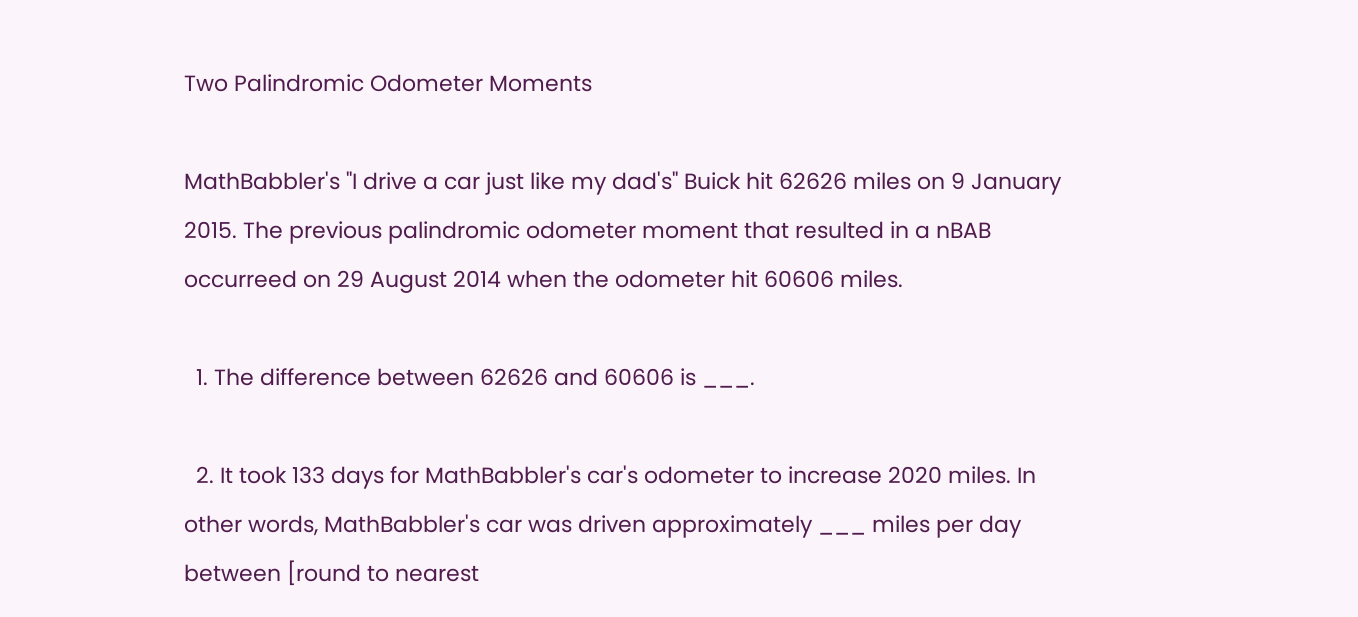Two Palindromic Odometer Moments

MathBabbler's "I drive a car just like my dad's" Buick hit 62626 miles on 9 January 2015. The previous palindromic odometer moment that resulted in a nBAB occurreed on 29 August 2014 when the odometer hit 60606 miles.

  1. The difference between 62626 and 60606 is ___.

  2. It took 133 days for MathBabbler's car's odometer to increase 2020 miles. In other words, MathBabbler's car was driven approximately ___ miles per day between [round to nearest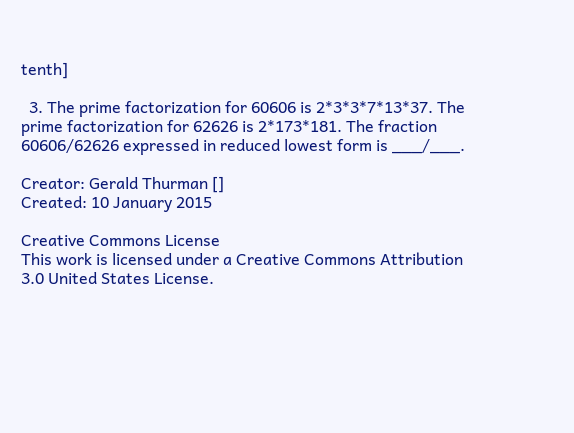tenth]

  3. The prime factorization for 60606 is 2*3*3*7*13*37. The prime factorization for 62626 is 2*173*181. The fraction 60606/62626 expressed in reduced lowest form is ___/___.

Creator: Gerald Thurman []
Created: 10 January 2015

Creative Commons License
This work is licensed under a Creative Commons Attribution 3.0 United States License.